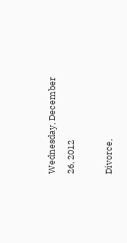Wednesday, December 26, 2012

Divorce,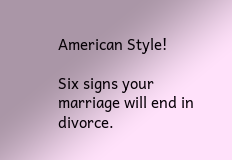American Style!

Six signs your marriage will end in divorce.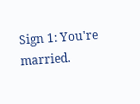Sign 1: You're married.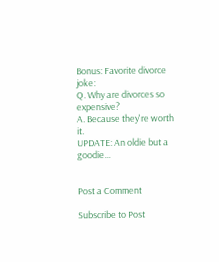Bonus: Favorite divorce joke:
Q. Why are divorces so expensive?
A. Because they're worth it.
UPDATE: An oldie but a goodie...


Post a Comment

Subscribe to Post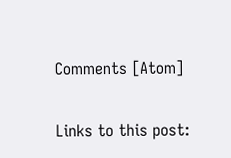Comments [Atom]

Links to this post: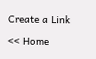Create a Link

<< Home